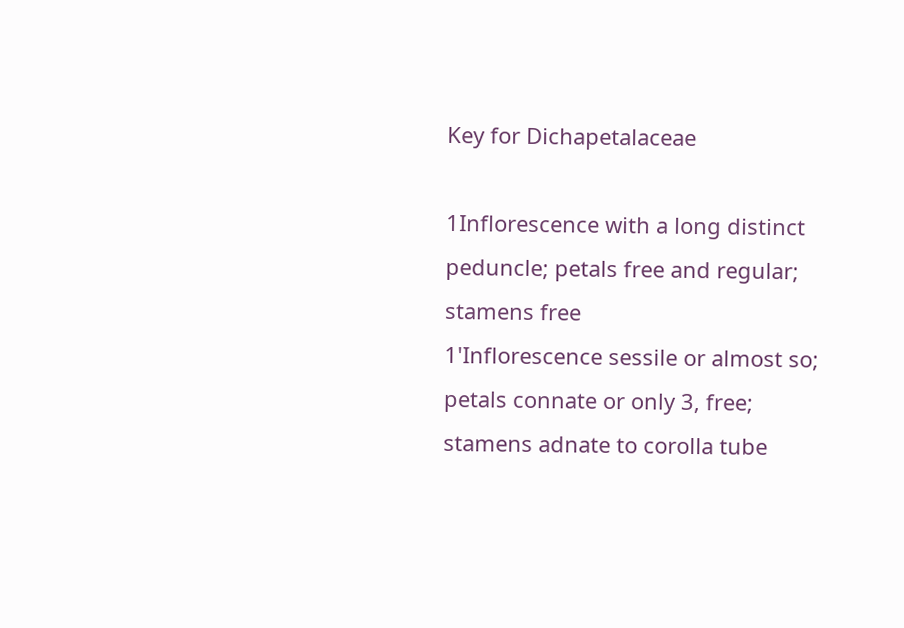Key for Dichapetalaceae

1Inflorescence with a long distinct peduncle; petals free and regular; stamens free
1'Inflorescence sessile or almost so; petals connate or only 3, free; stamens adnate to corolla tube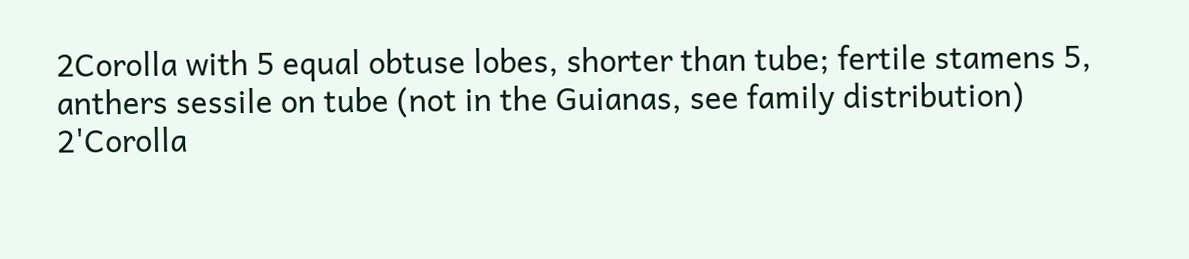2Corolla with 5 equal obtuse lobes, shorter than tube; fertile stamens 5, anthers sessile on tube (not in the Guianas, see family distribution)
2'Corolla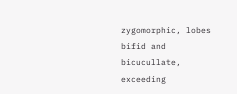zygomorphic, lobes bifid and bicucullate, exceeding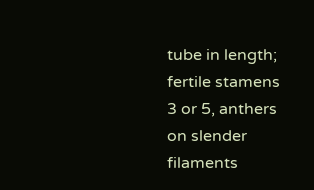tube in length; fertile stamens 3 or 5, anthers on slender filaments